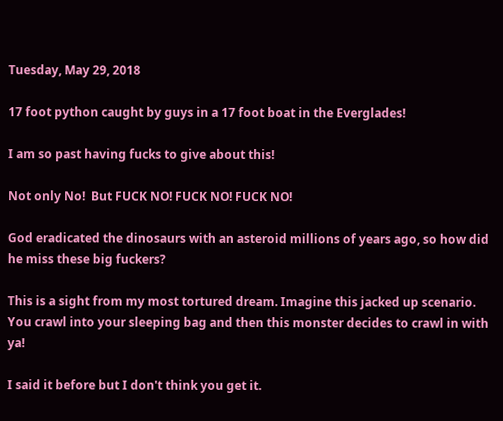Tuesday, May 29, 2018

17 foot python caught by guys in a 17 foot boat in the Everglades!

I am so past having fucks to give about this!

Not only No!  But FUCK NO! FUCK NO! FUCK NO!

God eradicated the dinosaurs with an asteroid millions of years ago, so how did he miss these big fuckers?

This is a sight from my most tortured dream. Imagine this jacked up scenario.  You crawl into your sleeping bag and then this monster decides to crawl in with ya!

I said it before but I don't think you get it.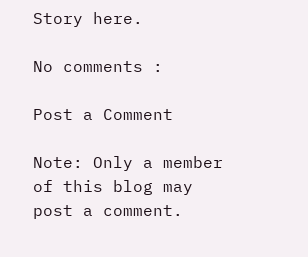Story here.

No comments :

Post a Comment

Note: Only a member of this blog may post a comment.